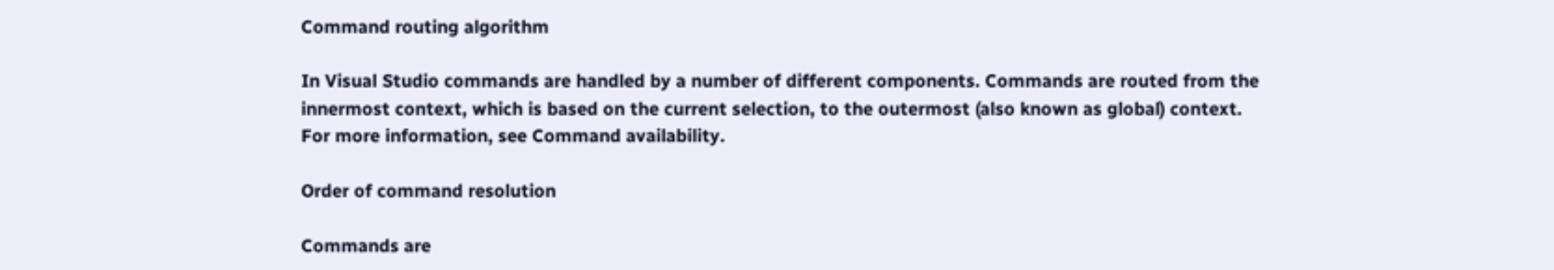Command routing algorithm

In Visual Studio commands are handled by a number of different components. Commands are routed from the innermost context, which is based on the current selection, to the outermost (also known as global) context. For more information, see Command availability.

Order of command resolution

Commands are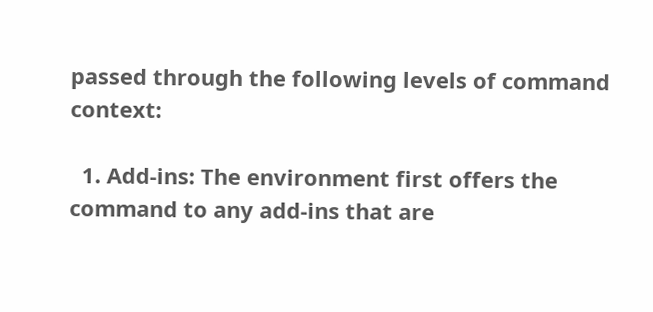passed through the following levels of command context:

  1. Add-ins: The environment first offers the command to any add-ins that are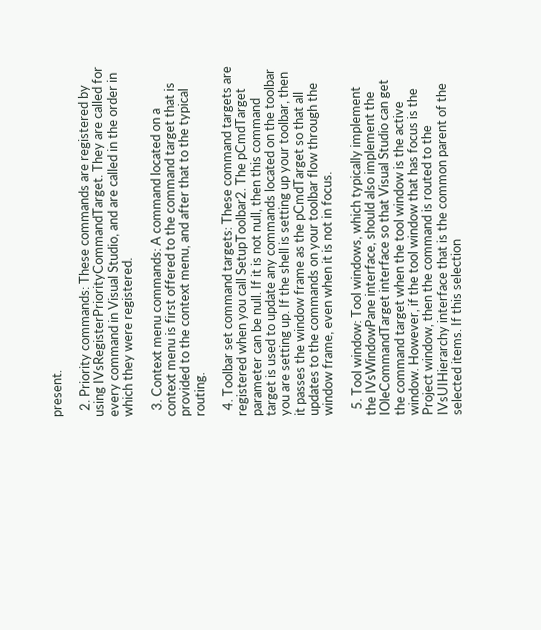present.

  2. Priority commands: These commands are registered by using IVsRegisterPriorityCommandTarget. They are called for every command in Visual Studio, and are called in the order in which they were registered.

  3. Context menu commands: A command located on a context menu is first offered to the command target that is provided to the context menu, and after that to the typical routing.

  4. Toolbar set command targets: These command targets are registered when you call SetupToolbar2. The pCmdTarget parameter can be null. If it is not null, then this command target is used to update any commands located on the toolbar you are setting up. If the shell is setting up your toolbar, then it passes the window frame as the pCmdTarget so that all updates to the commands on your toolbar flow through the window frame, even when it is not in focus.

  5. Tool window: Tool windows, which typically implement the IVsWindowPane interface, should also implement the IOleCommandTarget interface so that Visual Studio can get the command target when the tool window is the active window. However, if the tool window that has focus is the Project window, then the command is routed to the IVsUIHierarchy interface that is the common parent of the selected items. If this selection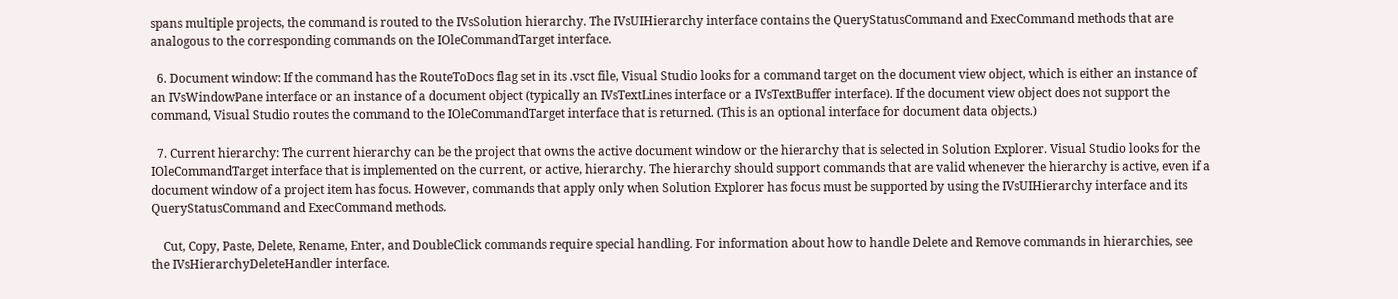spans multiple projects, the command is routed to the IVsSolution hierarchy. The IVsUIHierarchy interface contains the QueryStatusCommand and ExecCommand methods that are analogous to the corresponding commands on the IOleCommandTarget interface.

  6. Document window: If the command has the RouteToDocs flag set in its .vsct file, Visual Studio looks for a command target on the document view object, which is either an instance of an IVsWindowPane interface or an instance of a document object (typically an IVsTextLines interface or a IVsTextBuffer interface). If the document view object does not support the command, Visual Studio routes the command to the IOleCommandTarget interface that is returned. (This is an optional interface for document data objects.)

  7. Current hierarchy: The current hierarchy can be the project that owns the active document window or the hierarchy that is selected in Solution Explorer. Visual Studio looks for the IOleCommandTarget interface that is implemented on the current, or active, hierarchy. The hierarchy should support commands that are valid whenever the hierarchy is active, even if a document window of a project item has focus. However, commands that apply only when Solution Explorer has focus must be supported by using the IVsUIHierarchy interface and its QueryStatusCommand and ExecCommand methods.

    Cut, Copy, Paste, Delete, Rename, Enter, and DoubleClick commands require special handling. For information about how to handle Delete and Remove commands in hierarchies, see the IVsHierarchyDeleteHandler interface.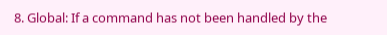8. Global: If a command has not been handled by the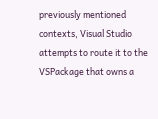previously mentioned contexts, Visual Studio attempts to route it to the VSPackage that owns a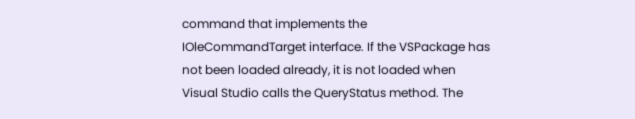command that implements the IOleCommandTarget interface. If the VSPackage has not been loaded already, it is not loaded when Visual Studio calls the QueryStatus method. The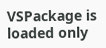VSPackage is loaded only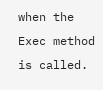when the Exec method is called.